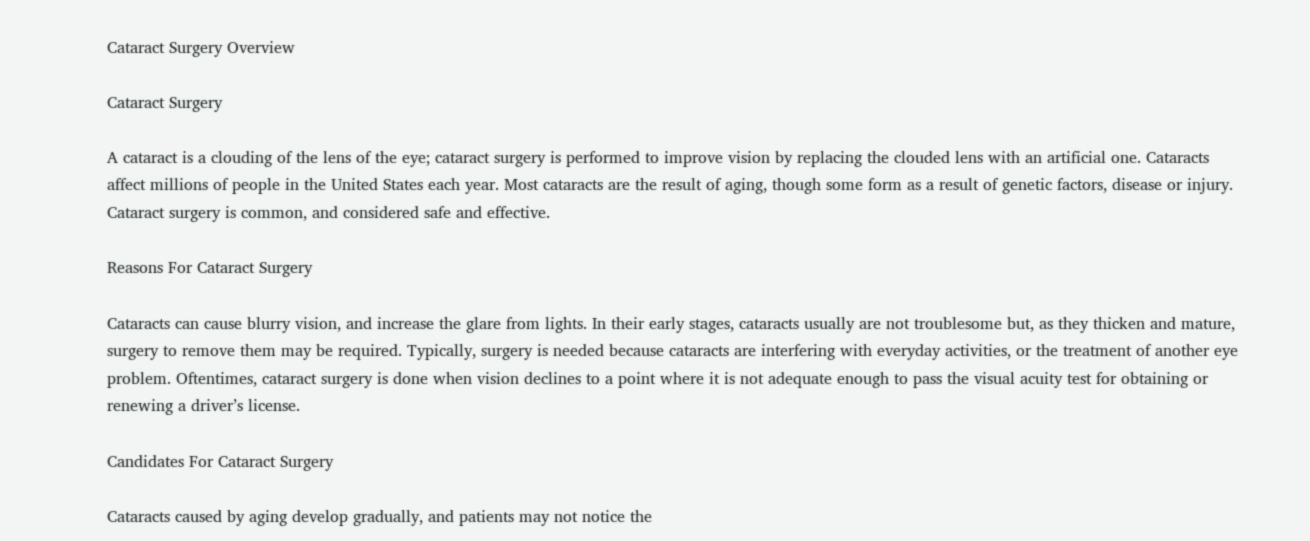Cataract Surgery Overview

Cataract Surgery

A cataract is a clouding of the lens of the eye; cataract surgery is performed to improve vision by replacing the clouded lens with an artificial one. Cataracts affect millions of people in the United States each year. Most cataracts are the result of aging, though some form as a result of genetic factors, disease or injury. Cataract surgery is common, and considered safe and effective.

Reasons For Cataract Surgery

Cataracts can cause blurry vision, and increase the glare from lights. In their early stages, cataracts usually are not troublesome but, as they thicken and mature, surgery to remove them may be required. Typically, surgery is needed because cataracts are interfering with everyday activities, or the treatment of another eye problem. Oftentimes, cataract surgery is done when vision declines to a point where it is not adequate enough to pass the visual acuity test for obtaining or renewing a driver’s license.

Candidates For Cataract Surgery

Cataracts caused by aging develop gradually, and patients may not notice the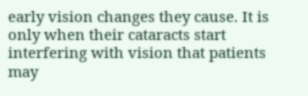early vision changes they cause. It is only when their cataracts start interfering with vision that patients may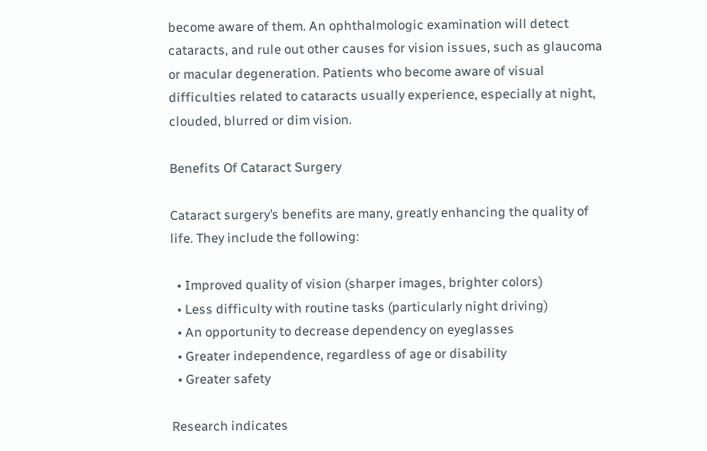become aware of them. An ophthalmologic examination will detect cataracts, and rule out other causes for vision issues, such as glaucoma or macular degeneration. Patients who become aware of visual difficulties related to cataracts usually experience, especially at night, clouded, blurred or dim vision.

Benefits Of Cataract Surgery

Cataract surgery’s benefits are many, greatly enhancing the quality of life. They include the following:

  • Improved quality of vision (sharper images, brighter colors)
  • Less difficulty with routine tasks (particularly night driving)
  • An opportunity to decrease dependency on eyeglasses
  • Greater independence, regardless of age or disability
  • Greater safety

Research indicates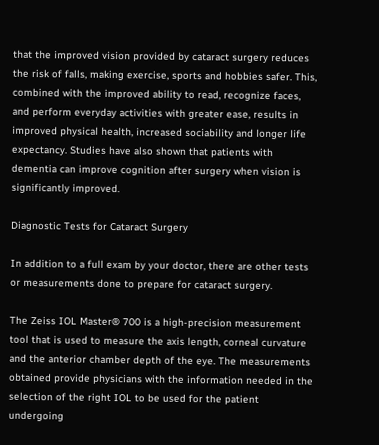that the improved vision provided by cataract surgery reduces the risk of falls, making exercise, sports and hobbies safer. This, combined with the improved ability to read, recognize faces, and perform everyday activities with greater ease, results in improved physical health, increased sociability and longer life expectancy. Studies have also shown that patients with dementia can improve cognition after surgery when vision is significantly improved.

Diagnostic Tests for Cataract Surgery

In addition to a full exam by your doctor, there are other tests or measurements done to prepare for cataract surgery.

The Zeiss IOL Master® 700 is a high-precision measurement tool that is used to measure the axis length, corneal curvature and the anterior chamber depth of the eye. The measurements obtained provide physicians with the information needed in the selection of the right IOL to be used for the patient undergoing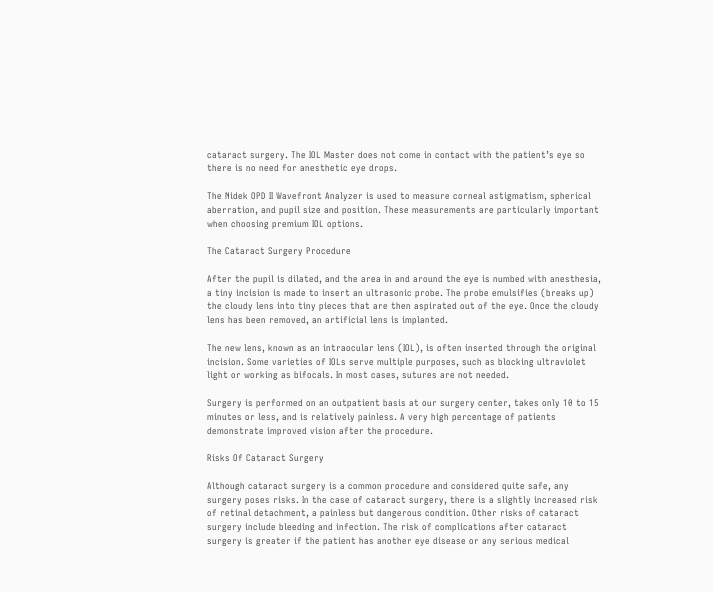cataract surgery. The IOL Master does not come in contact with the patient’s eye so there is no need for anesthetic eye drops.

The Nidek OPD II Wavefront Analyzer is used to measure corneal astigmatism, spherical aberration, and pupil size and position. These measurements are particularly important when choosing premium IOL options.

The Cataract Surgery Procedure

After the pupil is dilated, and the area in and around the eye is numbed with anesthesia, a tiny incision is made to insert an ultrasonic probe. The probe emulsifies (breaks up) the cloudy lens into tiny pieces that are then aspirated out of the eye. Once the cloudy lens has been removed, an artificial lens is implanted.

The new lens, known as an intraocular lens (IOL), is often inserted through the original incision. Some varieties of IOLs serve multiple purposes, such as blocking ultraviolet light or working as bifocals. In most cases, sutures are not needed.

Surgery is performed on an outpatient basis at our surgery center, takes only 10 to 15 minutes or less, and is relatively painless. A very high percentage of patients demonstrate improved vision after the procedure.

Risks Of Cataract Surgery

Although cataract surgery is a common procedure and considered quite safe, any surgery poses risks. In the case of cataract surgery, there is a slightly increased risk of retinal detachment, a painless but dangerous condition. Other risks of cataract surgery include bleeding and infection. The risk of complications after cataract surgery is greater if the patient has another eye disease or any serious medical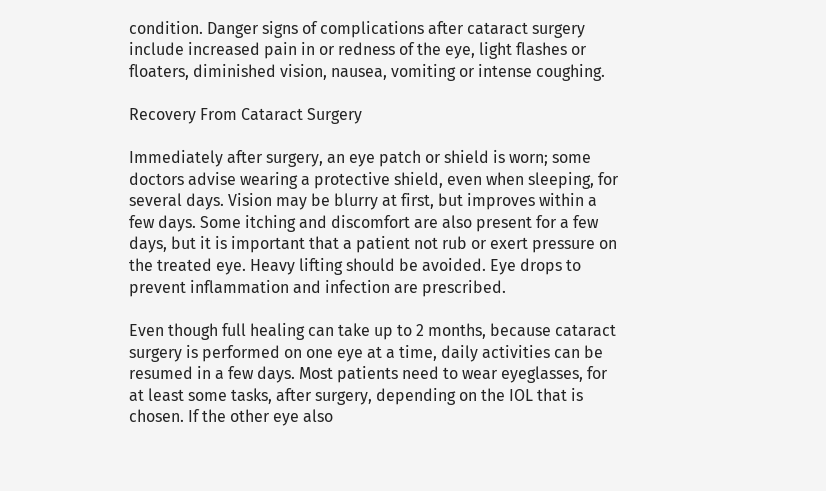condition. Danger signs of complications after cataract surgery include increased pain in or redness of the eye, light flashes or floaters, diminished vision, nausea, vomiting or intense coughing.

Recovery From Cataract Surgery

Immediately after surgery, an eye patch or shield is worn; some doctors advise wearing a protective shield, even when sleeping, for several days. Vision may be blurry at first, but improves within a few days. Some itching and discomfort are also present for a few days, but it is important that a patient not rub or exert pressure on the treated eye. Heavy lifting should be avoided. Eye drops to prevent inflammation and infection are prescribed.

Even though full healing can take up to 2 months, because cataract surgery is performed on one eye at a time, daily activities can be resumed in a few days. Most patients need to wear eyeglasses, for at least some tasks, after surgery, depending on the IOL that is chosen. If the other eye also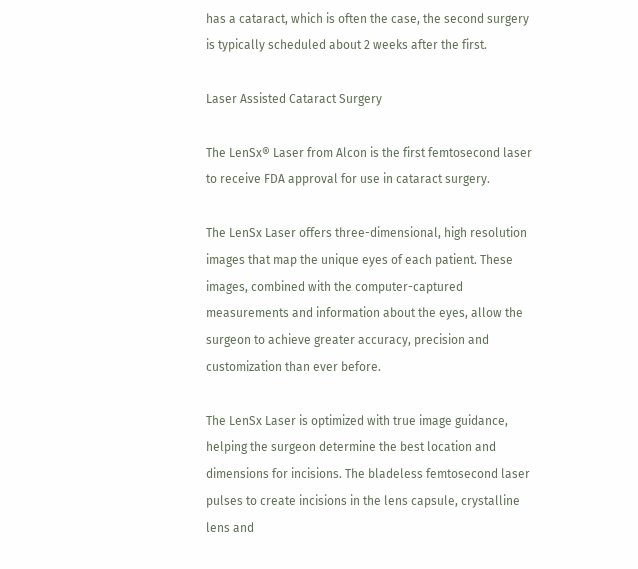has a cataract, which is often the case, the second surgery is typically scheduled about 2 weeks after the first.

Laser Assisted Cataract Surgery

The LenSx® Laser from Alcon is the first femtosecond laser to receive FDA approval for use in cataract surgery.

The LenSx Laser offers three-dimensional, high resolution images that map the unique eyes of each patient. These images, combined with the computer-captured measurements and information about the eyes, allow the surgeon to achieve greater accuracy, precision and customization than ever before.

The LenSx Laser is optimized with true image guidance, helping the surgeon determine the best location and dimensions for incisions. The bladeless femtosecond laser pulses to create incisions in the lens capsule, crystalline lens and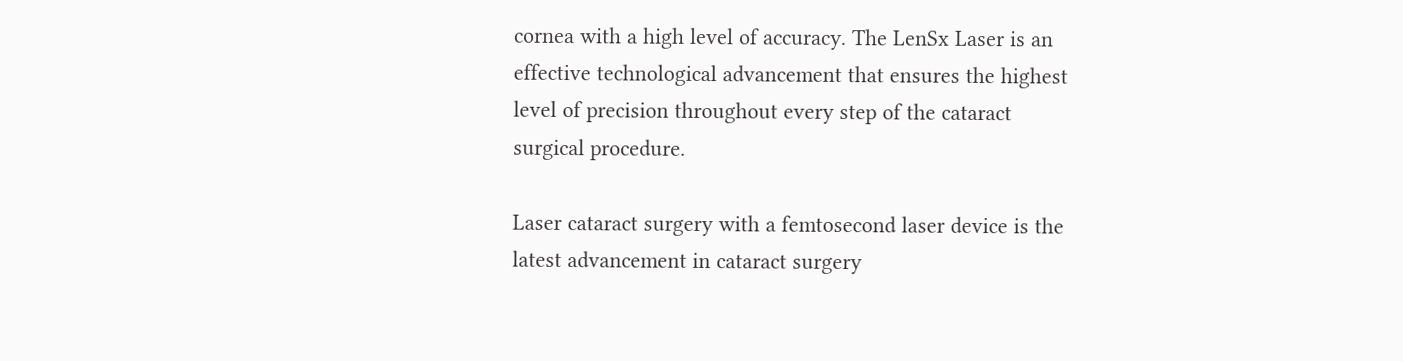cornea with a high level of accuracy. The LenSx Laser is an effective technological advancement that ensures the highest level of precision throughout every step of the cataract surgical procedure.

Laser cataract surgery with a femtosecond laser device is the latest advancement in cataract surgery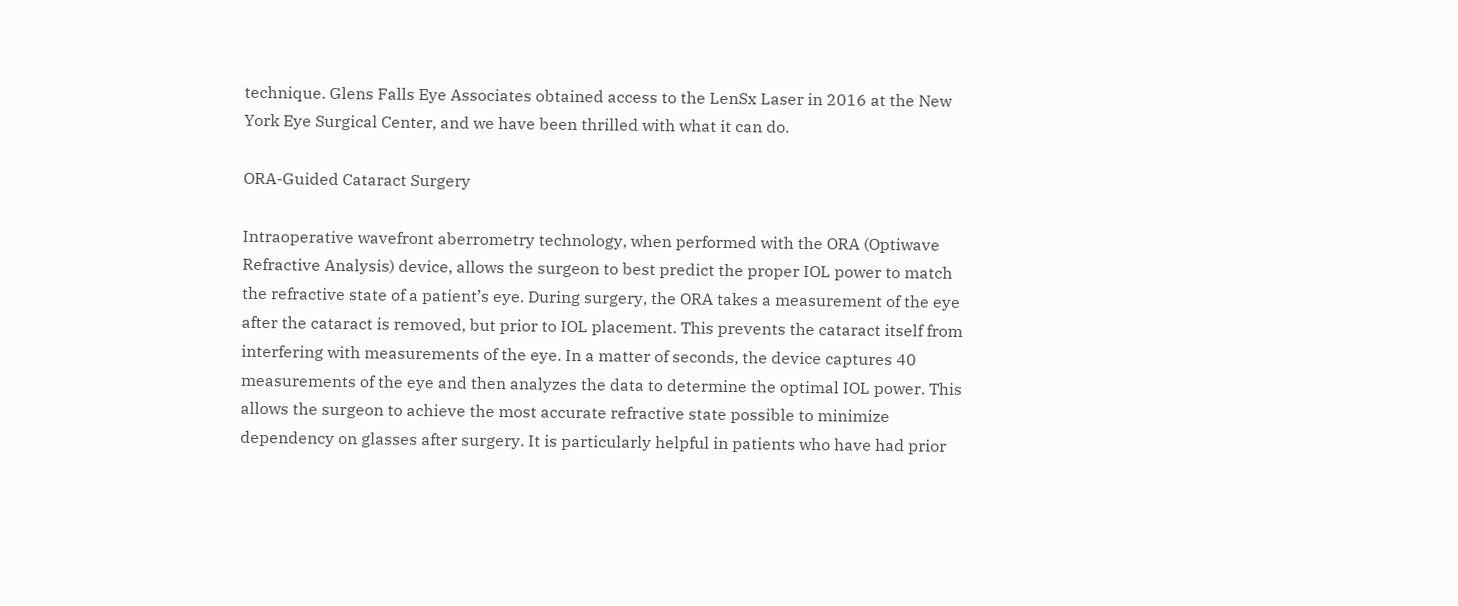technique. Glens Falls Eye Associates obtained access to the LenSx Laser in 2016 at the New York Eye Surgical Center, and we have been thrilled with what it can do.

ORA-Guided Cataract Surgery

Intraoperative wavefront aberrometry technology, when performed with the ORA (Optiwave Refractive Analysis) device, allows the surgeon to best predict the proper IOL power to match the refractive state of a patient’s eye. During surgery, the ORA takes a measurement of the eye after the cataract is removed, but prior to IOL placement. This prevents the cataract itself from interfering with measurements of the eye. In a matter of seconds, the device captures 40 measurements of the eye and then analyzes the data to determine the optimal IOL power. This allows the surgeon to achieve the most accurate refractive state possible to minimize dependency on glasses after surgery. It is particularly helpful in patients who have had prior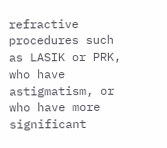refractive procedures such as LASIK or PRK, who have astigmatism, or who have more significant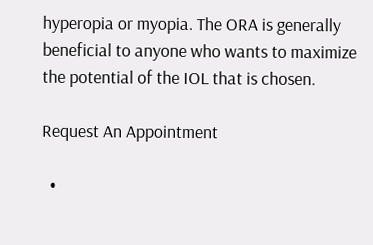hyperopia or myopia. The ORA is generally beneficial to anyone who wants to maximize the potential of the IOL that is chosen.

Request An Appointment

  •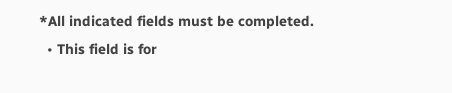*All indicated fields must be completed.
  • This field is for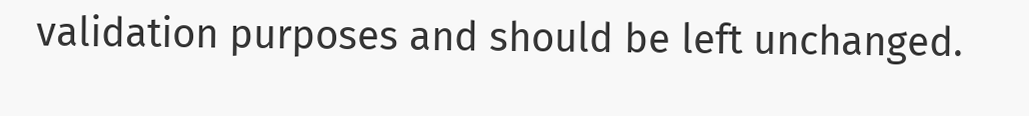validation purposes and should be left unchanged.